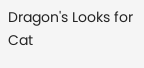Dragon's Looks for Cat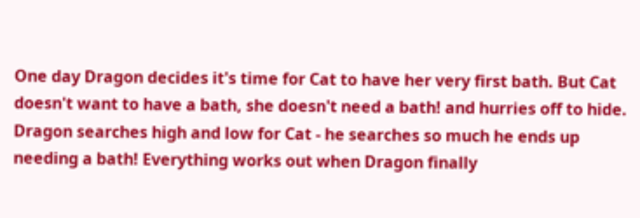One day Dragon decides it's time for Cat to have her very first bath. But Cat doesn't want to have a bath, she doesn't need a bath! and hurries off to hide. Dragon searches high and low for Cat - he searches so much he ends up needing a bath! Everything works out when Dragon finally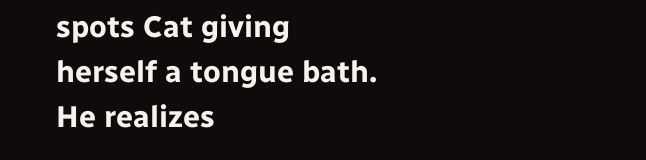spots Cat giving herself a tongue bath. He realizes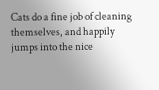Cats do a fine job of cleaning themselves, and happily jumps into the nice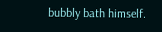bubbly bath himself.